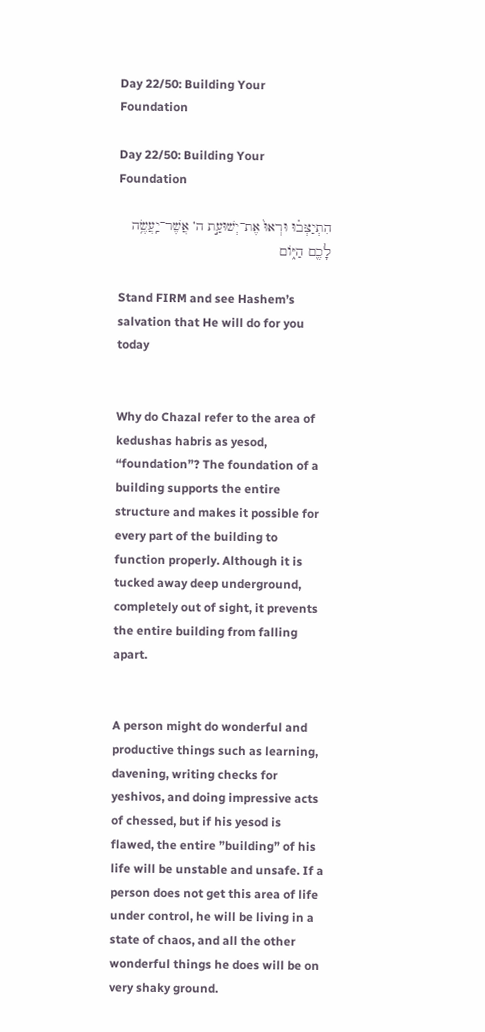Day 22/50: Building Your Foundation

Day 22/50: Building Your Foundation

הִתְיַצְּב֗וּ וּרְאוּ֙ אֶת־יְשׁוּעַ֣ת ה’ אֲשֶׁר־יַֽעֲשֶׂ֥ה לָכֶ֖ם הַיּ֑וֹם

Stand FIRM and see Hashem’s salvation that He will do for you today


Why do Chazal refer to the area of kedushas habris as yesod, “foundation”? The foundation of a building supports the entire structure and makes it possible for every part of the building to function properly. Although it is tucked away deep underground, completely out of sight, it prevents the entire building from falling apart.


A person might do wonderful and productive things such as learning, davening, writing checks for yeshivos, and doing impressive acts of chessed, but if his yesod is flawed, the entire ”building” of his life will be unstable and unsafe. If a person does not get this area of life under control, he will be living in a state of chaos, and all the other wonderful things he does will be on very shaky ground.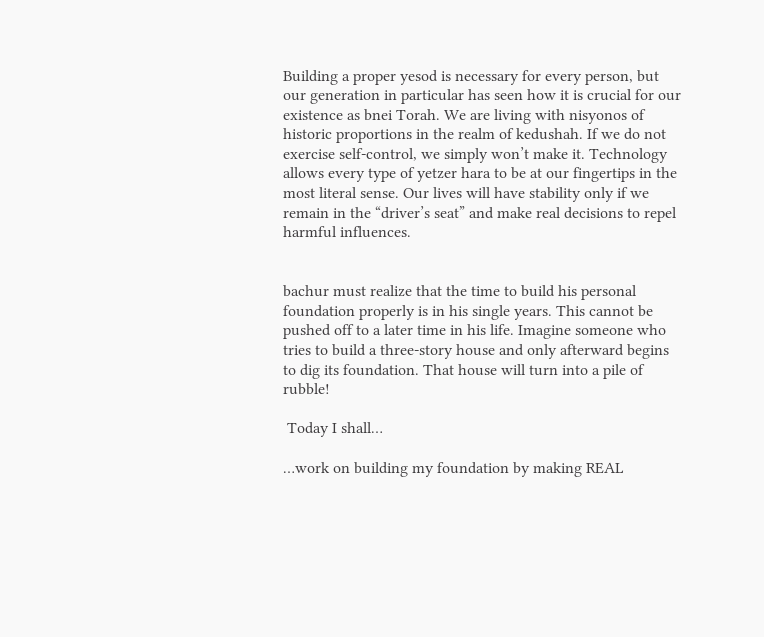Building a proper yesod is necessary for every person, but our generation in particular has seen how it is crucial for our existence as bnei Torah. We are living with nisyonos of historic proportions in the realm of kedushah. If we do not exercise self-control, we simply won’t make it. Technology allows every type of yetzer hara to be at our fingertips in the most literal sense. Our lives will have stability only if we remain in the “driver’s seat” and make real decisions to repel harmful influences.


bachur must realize that the time to build his personal foundation properly is in his single years. This cannot be pushed off to a later time in his life. Imagine someone who tries to build a three-story house and only afterward begins to dig its foundation. That house will turn into a pile of rubble!

 Today I shall…

…work on building my foundation by making REAL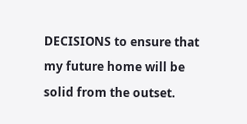DECISIONS to ensure that my future home will be solid from the outset.